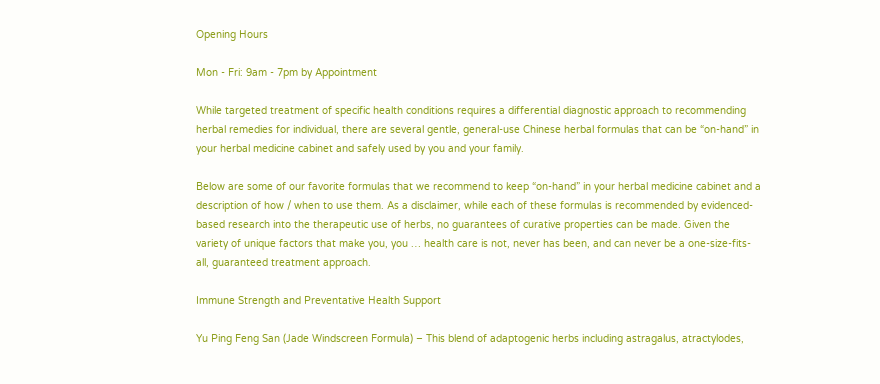Opening Hours

Mon - Fri: 9am - 7pm by Appointment

While targeted treatment of specific health conditions requires a differential diagnostic approach to recommending herbal remedies for individual, there are several gentle, general-use Chinese herbal formulas that can be “on-hand” in your herbal medicine cabinet and safely used by you and your family.

Below are some of our favorite formulas that we recommend to keep “on-hand” in your herbal medicine cabinet and a description of how / when to use them. As a disclaimer, while each of these formulas is recommended by evidenced-based research into the therapeutic use of herbs, no guarantees of curative properties can be made. Given the variety of unique factors that make you, you … health care is not, never has been, and can never be a one-size-fits-all, guaranteed treatment approach.

Immune Strength and Preventative Health Support

Yu Ping Feng San (Jade Windscreen Formula) – This blend of adaptogenic herbs including astragalus, atractylodes,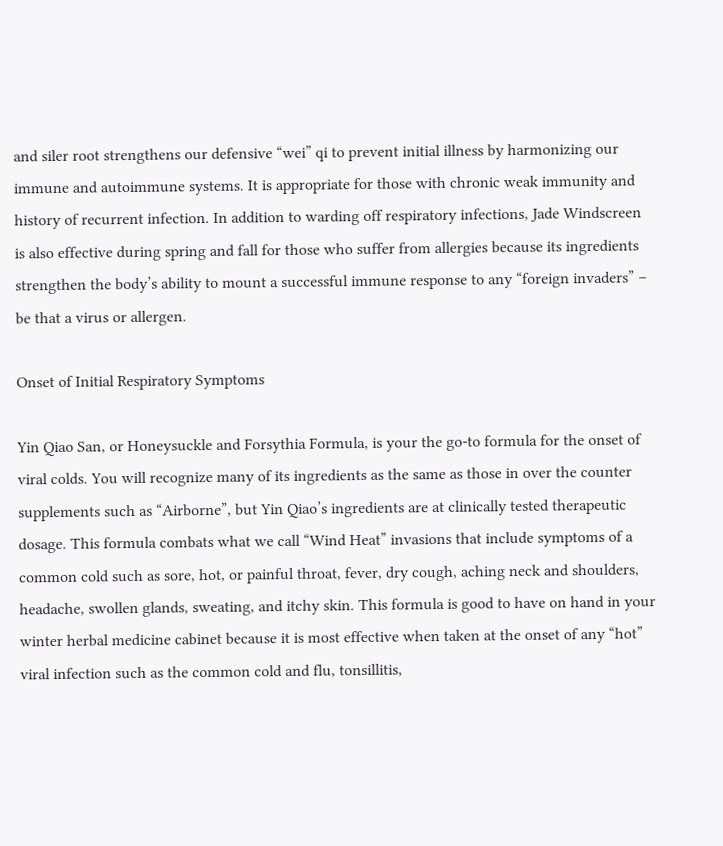and siler root strengthens our defensive “wei” qi to prevent initial illness by harmonizing our immune and autoimmune systems. It is appropriate for those with chronic weak immunity and history of recurrent infection. In addition to warding off respiratory infections, Jade Windscreen is also effective during spring and fall for those who suffer from allergies because its ingredients strengthen the body’s ability to mount a successful immune response to any “foreign invaders” – be that a virus or allergen.

Onset of Initial Respiratory Symptoms

Yin Qiao San, or Honeysuckle and Forsythia Formula, is your the go-to formula for the onset of viral colds. You will recognize many of its ingredients as the same as those in over the counter supplements such as “Airborne”, but Yin Qiao’s ingredients are at clinically tested therapeutic dosage. This formula combats what we call “Wind Heat” invasions that include symptoms of a common cold such as sore, hot, or painful throat, fever, dry cough, aching neck and shoulders, headache, swollen glands, sweating, and itchy skin. This formula is good to have on hand in your winter herbal medicine cabinet because it is most effective when taken at the onset of any “hot” viral infection such as the common cold and flu, tonsillitis,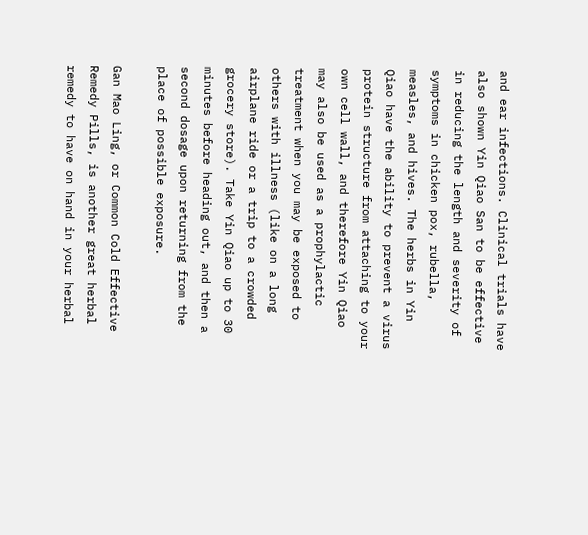and ear infections. Clinical trials have also shown Yin Qiao San to be effective in reducing the length and severity of symptoms in chicken pox, rubella, measles, and hives. The herbs in Yin Qiao have the ability to prevent a virus protein structure from attaching to your own cell wall, and therefore Yin Qiao may also be used as a prophylactic treatment when you may be exposed to others with illness (like on a long airplane ride or a trip to a crowded grocery store). Take Yin Qiao up to 30 minutes before heading out, and then a second dosage upon returning from the place of possible exposure.

Gan Mao Ling, or Common Cold Effective Remedy Pills, is another great herbal remedy to have on hand in your herbal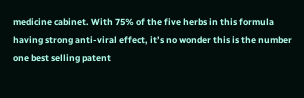medicine cabinet. With 75% of the five herbs in this formula having strong anti-viral effect, it’s no wonder this is the number one best selling patent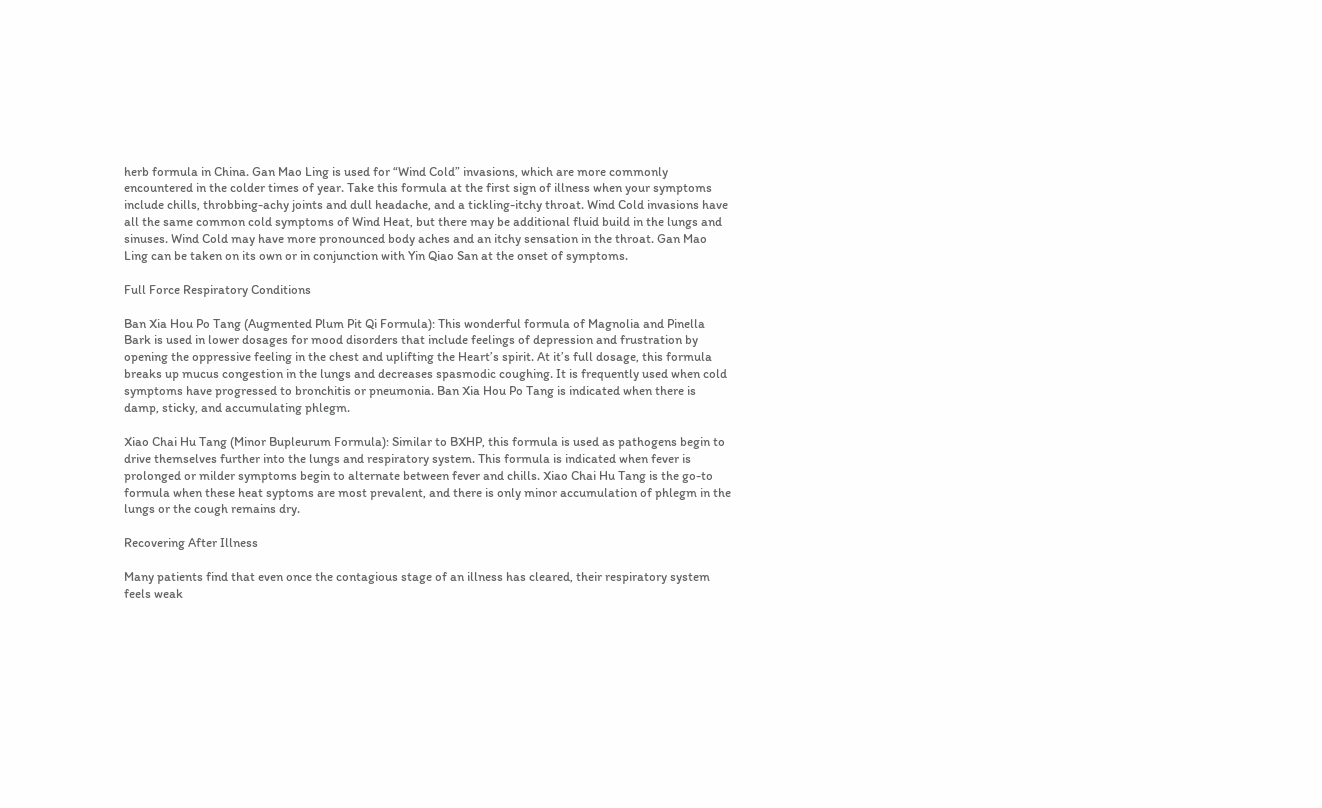herb formula in China. Gan Mao Ling is used for “Wind Cold” invasions, which are more commonly encountered in the colder times of year. Take this formula at the first sign of illness when your symptoms include chills, throbbing-achy joints and dull headache, and a tickling-itchy throat. Wind Cold invasions have all the same common cold symptoms of Wind Heat, but there may be additional fluid build in the lungs and sinuses. Wind Cold may have more pronounced body aches and an itchy sensation in the throat. Gan Mao Ling can be taken on its own or in conjunction with Yin Qiao San at the onset of symptoms.

Full Force Respiratory Conditions

Ban Xia Hou Po Tang (Augmented Plum Pit Qi Formula): This wonderful formula of Magnolia and Pinella Bark is used in lower dosages for mood disorders that include feelings of depression and frustration by opening the oppressive feeling in the chest and uplifting the Heart’s spirit. At it’s full dosage, this formula breaks up mucus congestion in the lungs and decreases spasmodic coughing. It is frequently used when cold symptoms have progressed to bronchitis or pneumonia. Ban Xia Hou Po Tang is indicated when there is damp, sticky, and accumulating phlegm.

Xiao Chai Hu Tang (Minor Bupleurum Formula): Similar to BXHP, this formula is used as pathogens begin to drive themselves further into the lungs and respiratory system. This formula is indicated when fever is prolonged or milder symptoms begin to alternate between fever and chills. Xiao Chai Hu Tang is the go-to formula when these heat syptoms are most prevalent, and there is only minor accumulation of phlegm in the lungs or the cough remains dry.

Recovering After Illness

Many patients find that even once the contagious stage of an illness has cleared, their respiratory system feels weak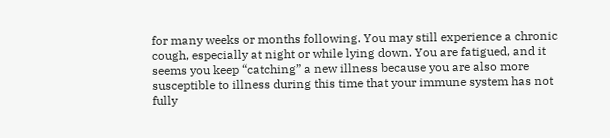for many weeks or months following. You may still experience a chronic cough, especially at night or while lying down. You are fatigued, and it seems you keep “catching” a new illness because you are also more susceptible to illness during this time that your immune system has not fully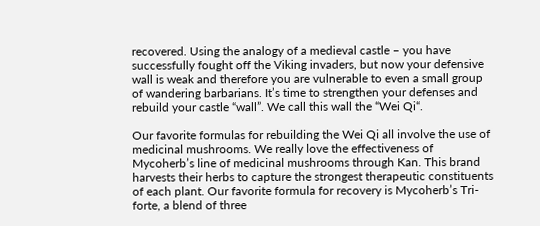recovered. Using the analogy of a medieval castle – you have successfully fought off the Viking invaders, but now your defensive wall is weak and therefore you are vulnerable to even a small group of wandering barbarians. It’s time to strengthen your defenses and rebuild your castle “wall”. We call this wall the “Wei Qi“.

Our favorite formulas for rebuilding the Wei Qi all involve the use of medicinal mushrooms. We really love the effectiveness of Mycoherb’s line of medicinal mushrooms through Kan. This brand harvests their herbs to capture the strongest therapeutic constituents of each plant. Our favorite formula for recovery is Mycoherb’s Tri-forte, a blend of three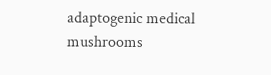adaptogenic medical mushrooms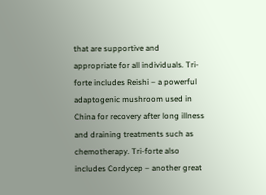that are supportive and appropriate for all individuals. Tri-forte includes Reishi – a powerful adaptogenic mushroom used in China for recovery after long illness and draining treatments such as chemotherapy. Tri-forte also includes Cordycep – another great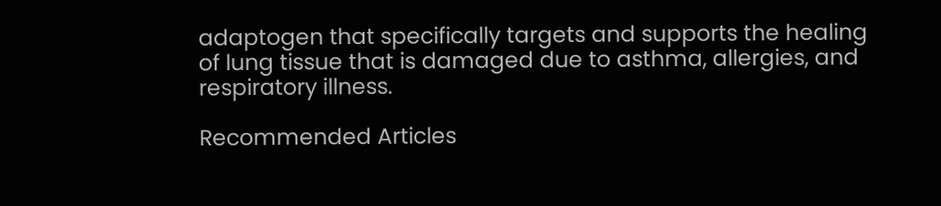adaptogen that specifically targets and supports the healing of lung tissue that is damaged due to asthma, allergies, and respiratory illness.

Recommended Articles